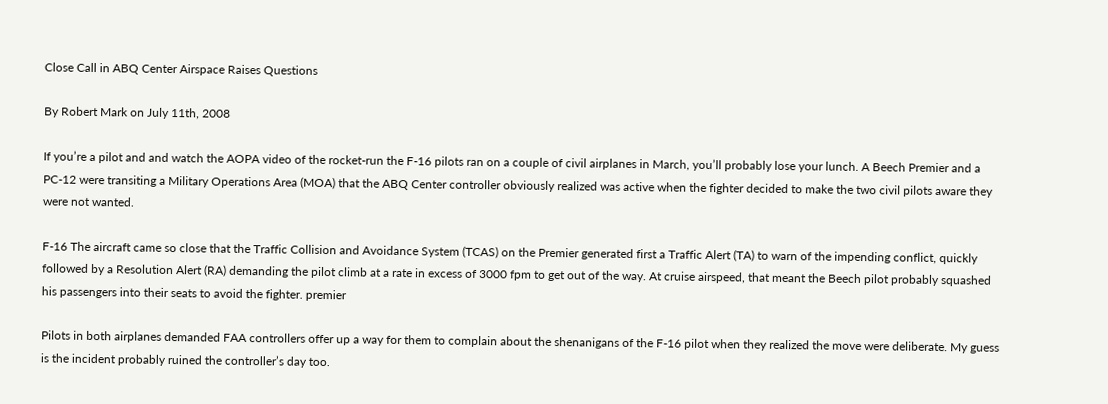Close Call in ABQ Center Airspace Raises Questions

By Robert Mark on July 11th, 2008

If you’re a pilot and and watch the AOPA video of the rocket-run the F-16 pilots ran on a couple of civil airplanes in March, you’ll probably lose your lunch. A Beech Premier and a PC-12 were transiting a Military Operations Area (MOA) that the ABQ Center controller obviously realized was active when the fighter decided to make the two civil pilots aware they were not wanted.

F-16 The aircraft came so close that the Traffic Collision and Avoidance System (TCAS) on the Premier generated first a Traffic Alert (TA) to warn of the impending conflict, quickly followed by a Resolution Alert (RA) demanding the pilot climb at a rate in excess of 3000 fpm to get out of the way. At cruise airspeed, that meant the Beech pilot probably squashed his passengers into their seats to avoid the fighter. premier

Pilots in both airplanes demanded FAA controllers offer up a way for them to complain about the shenanigans of the F-16 pilot when they realized the move were deliberate. My guess is the incident probably ruined the controller’s day too.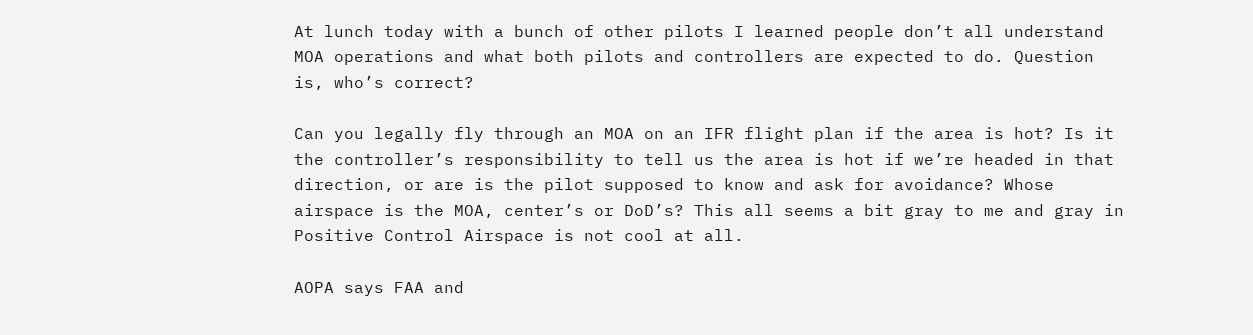At lunch today with a bunch of other pilots I learned people don’t all understand MOA operations and what both pilots and controllers are expected to do. Question is, who’s correct?

Can you legally fly through an MOA on an IFR flight plan if the area is hot? Is it the controller’s responsibility to tell us the area is hot if we’re headed in that direction, or are is the pilot supposed to know and ask for avoidance? Whose airspace is the MOA, center’s or DoD’s? This all seems a bit gray to me and gray in Positive Control Airspace is not cool at all.

AOPA says FAA and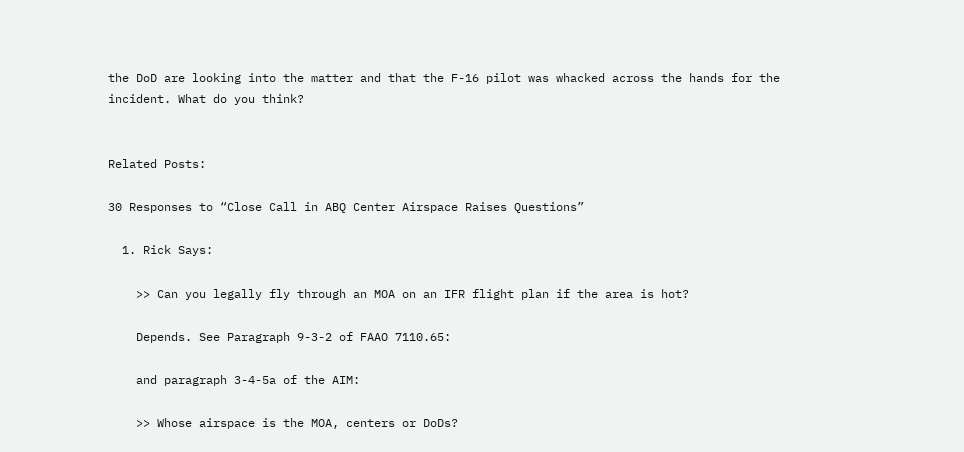the DoD are looking into the matter and that the F-16 pilot was whacked across the hands for the incident. What do you think?


Related Posts:

30 Responses to “Close Call in ABQ Center Airspace Raises Questions”

  1. Rick Says:

    >> Can you legally fly through an MOA on an IFR flight plan if the area is hot?

    Depends. See Paragraph 9-3-2 of FAAO 7110.65:

    and paragraph 3-4-5a of the AIM:

    >> Whose airspace is the MOA, centers or DoDs?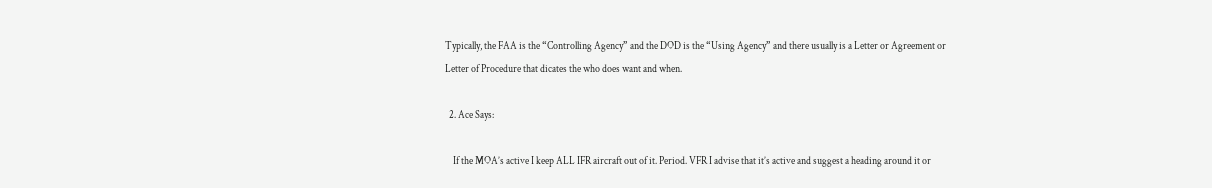Typically, the FAA is the “Controlling Agency” and the DOD is the “Using Agency” and there usually is a Letter or Agreement or Letter of Procedure that dicates the who does want and when.

  2. Ace Says:

    If the MOA’s active I keep ALL IFR aircraft out of it. Period. VFR I advise that it’s active and suggest a heading around it or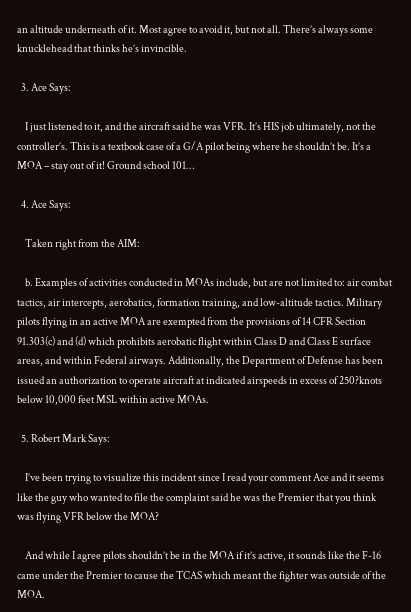an altitude underneath of it. Most agree to avoid it, but not all. There’s always some knucklehead that thinks he’s invincible.

  3. Ace Says:

    I just listened to it, and the aircraft said he was VFR. It’s HIS job ultimately, not the controller’s. This is a textbook case of a G/A pilot being where he shouldn’t be. It’s a MOA – stay out of it! Ground school 101…

  4. Ace Says:

    Taken right from the AIM:

    b. Examples of activities conducted in MOAs include, but are not limited to: air combat tactics, air intercepts, aerobatics, formation training, and low-altitude tactics. Military pilots flying in an active MOA are exempted from the provisions of 14 CFR Section 91.303(c) and (d) which prohibits aerobatic flight within Class D and Class E surface areas, and within Federal airways. Additionally, the Department of Defense has been issued an authorization to operate aircraft at indicated airspeeds in excess of 250?knots below 10,000 feet MSL within active MOAs.

  5. Robert Mark Says:

    I’ve been trying to visualize this incident since I read your comment Ace and it seems like the guy who wanted to file the complaint said he was the Premier that you think was flying VFR below the MOA?

    And while I agree pilots shouldn’t be in the MOA if it’s active, it sounds like the F-16 came under the Premier to cause the TCAS which meant the fighter was outside of the MOA.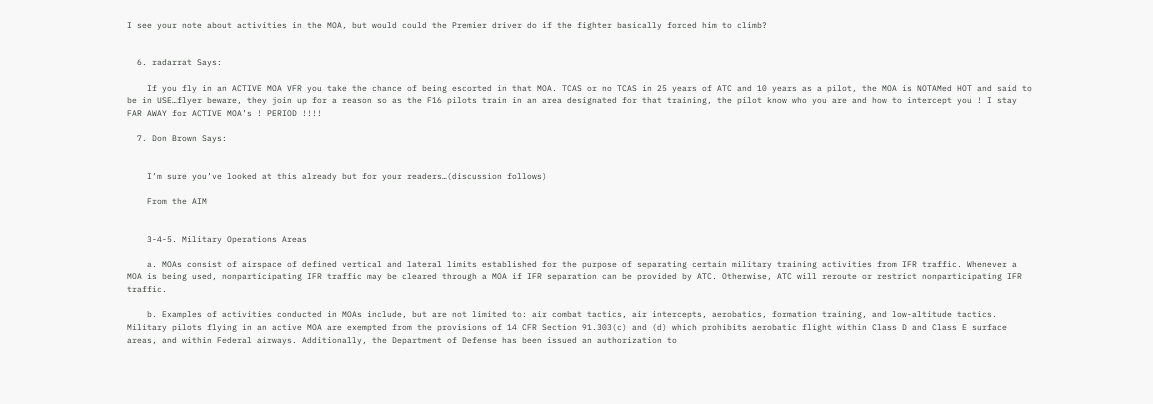I see your note about activities in the MOA, but would could the Premier driver do if the fighter basically forced him to climb?


  6. radarrat Says:

    If you fly in an ACTIVE MOA VFR you take the chance of being escorted in that MOA. TCAS or no TCAS in 25 years of ATC and 10 years as a pilot, the MOA is NOTAMed HOT and said to be in USE…flyer beware, they join up for a reason so as the F16 pilots train in an area designated for that training, the pilot know who you are and how to intercept you ! I stay FAR AWAY for ACTIVE MOA’s ! PERIOD !!!!

  7. Don Brown Says:


    I’m sure you’ve looked at this already but for your readers…(discussion follows)

    From the AIM


    3-4-5. Military Operations Areas

    a. MOAs consist of airspace of defined vertical and lateral limits established for the purpose of separating certain military training activities from IFR traffic. Whenever a MOA is being used, nonparticipating IFR traffic may be cleared through a MOA if IFR separation can be provided by ATC. Otherwise, ATC will reroute or restrict nonparticipating IFR traffic.

    b. Examples of activities conducted in MOAs include, but are not limited to: air combat tactics, air intercepts, aerobatics, formation training, and low-altitude tactics. Military pilots flying in an active MOA are exempted from the provisions of 14 CFR Section 91.303(c) and (d) which prohibits aerobatic flight within Class D and Class E surface areas, and within Federal airways. Additionally, the Department of Defense has been issued an authorization to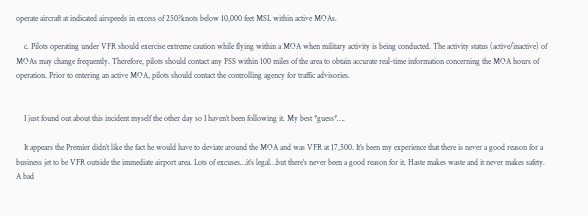operate aircraft at indicated airspeeds in excess of 250?knots below 10,000 feet MSL within active MOAs.

    c. Pilots operating under VFR should exercise extreme caution while flying within a MOA when military activity is being conducted. The activity status (active/inactive) of MOAs may change frequently. Therefore, pilots should contact any FSS within 100 miles of the area to obtain accurate real-time information concerning the MOA hours of operation. Prior to entering an active MOA, pilots should contact the controlling agency for traffic advisories.


    I just found out about this incident myself the other day so I haven’t been following it. My best *guess*….

    It appears the Premier didn’t like the fact he would have to deviate around the MOA and was VFR at 17,500. It’s been my experience that there is never a good reason for a business jet to be VFR outside the immediate airport area. Lots of excuses…it’s legal…but there’s never been a good reason for it. Haste makes waste and it never makes safety. A bad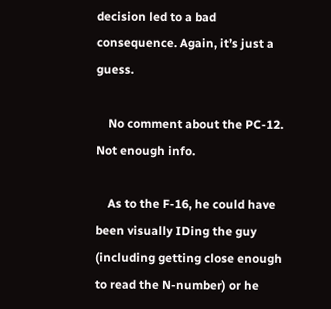decision led to a bad consequence. Again, it’s just a guess.

    No comment about the PC-12. Not enough info.

    As to the F-16, he could have been visually IDing the guy (including getting close enough to read the N-number) or he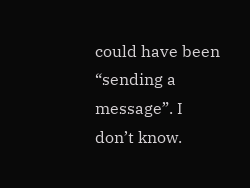could have been “sending a message”. I don’t know.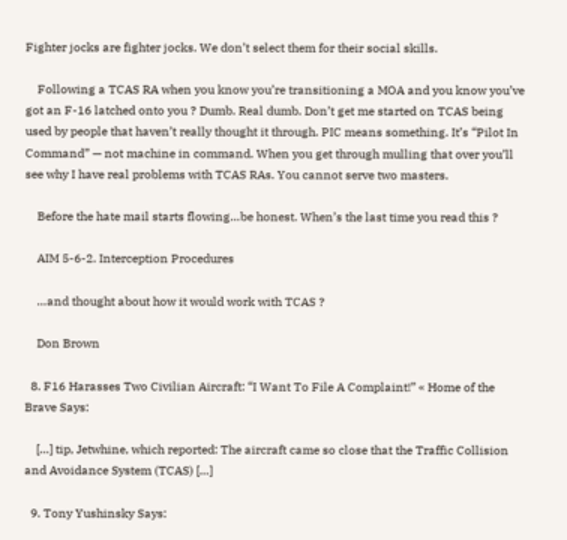Fighter jocks are fighter jocks. We don’t select them for their social skills.

    Following a TCAS RA when you know you’re transitioning a MOA and you know you’ve got an F-16 latched onto you ? Dumb. Real dumb. Don’t get me started on TCAS being used by people that haven’t really thought it through. PIC means something. It’s “Pilot In Command” — not machine in command. When you get through mulling that over you’ll see why I have real problems with TCAS RAs. You cannot serve two masters.

    Before the hate mail starts flowing…be honest. When’s the last time you read this ?

    AIM 5-6-2. Interception Procedures

    …and thought about how it would work with TCAS ?

    Don Brown

  8. F16 Harasses Two Civilian Aircraft: “I Want To File A Complaint!” « Home of the Brave Says:

    […] tip, Jetwhine, which reported: The aircraft came so close that the Traffic Collision and Avoidance System (TCAS) […]

  9. Tony Yushinsky Says: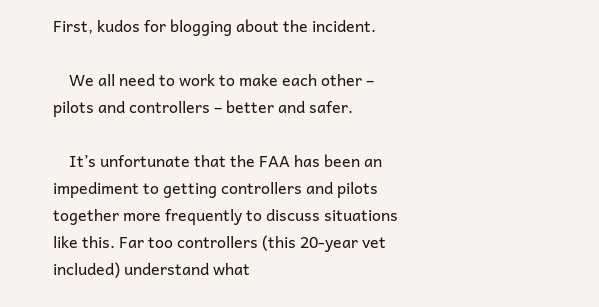First, kudos for blogging about the incident.

    We all need to work to make each other – pilots and controllers – better and safer.

    It’s unfortunate that the FAA has been an impediment to getting controllers and pilots together more frequently to discuss situations like this. Far too controllers (this 20-year vet included) understand what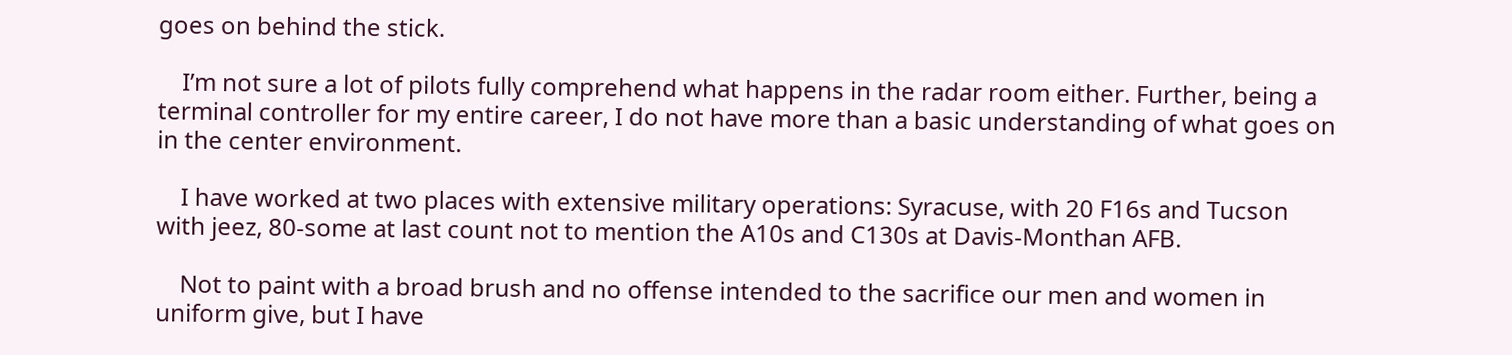goes on behind the stick.

    I’m not sure a lot of pilots fully comprehend what happens in the radar room either. Further, being a terminal controller for my entire career, I do not have more than a basic understanding of what goes on in the center environment.

    I have worked at two places with extensive military operations: Syracuse, with 20 F16s and Tucson with jeez, 80-some at last count not to mention the A10s and C130s at Davis-Monthan AFB.

    Not to paint with a broad brush and no offense intended to the sacrifice our men and women in uniform give, but I have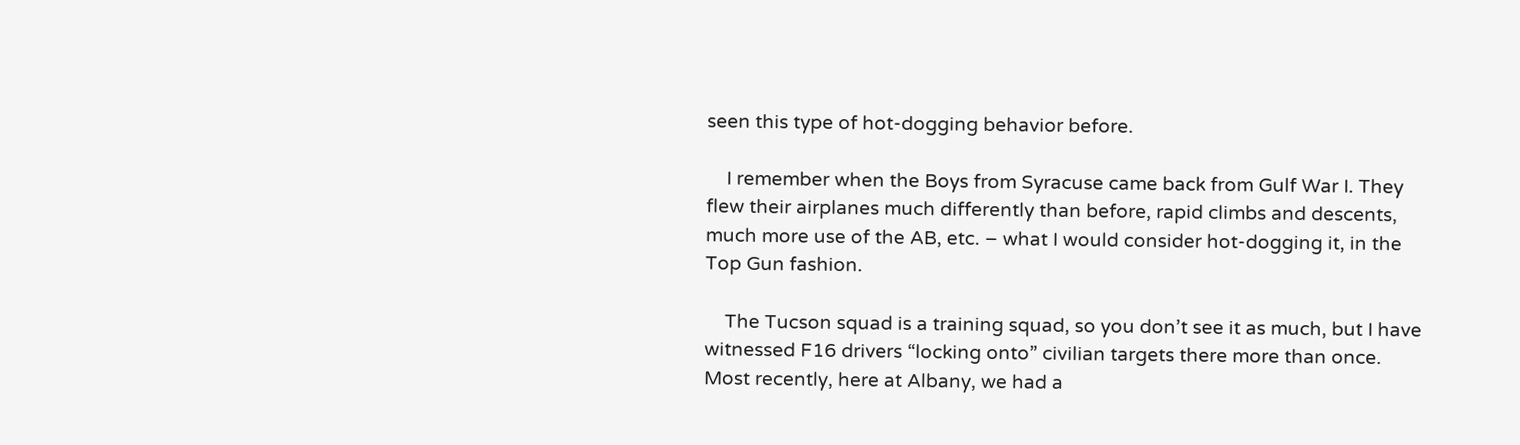seen this type of hot-dogging behavior before.

    I remember when the Boys from Syracuse came back from Gulf War I. They flew their airplanes much differently than before, rapid climbs and descents, much more use of the AB, etc. – what I would consider hot-dogging it, in the Top Gun fashion.

    The Tucson squad is a training squad, so you don’t see it as much, but I have witnessed F16 drivers “locking onto” civilian targets there more than once. Most recently, here at Albany, we had a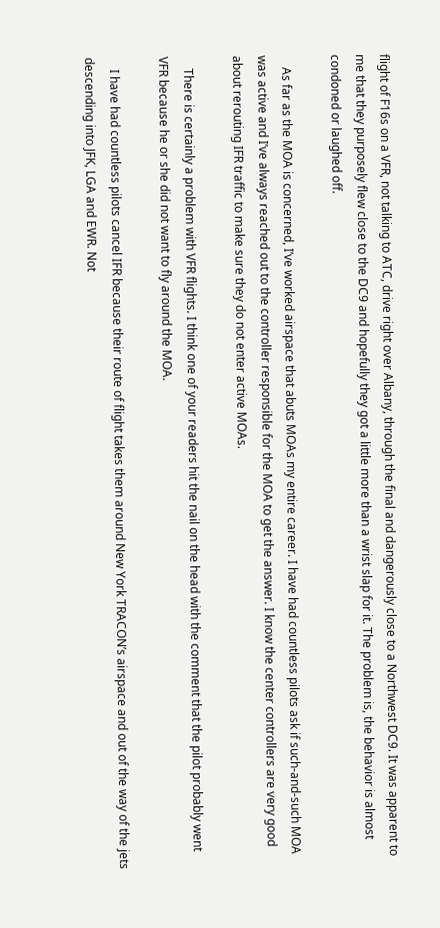flight of F16s on a VFR, not talking to ATC, drive right over Albany, through the final and dangerously close to a Northwest DC9. It was apparent to me that they purposely flew close to the DC9 and hopefully they got a little more than a wrist slap for it. The problem is, the behavior is almost condoned or laughed off.

    As far as the MOA is concerned, I’ve worked airspace that abuts MOAs my entire career. I have had countless pilots ask if such-and-such MOA was active and I’ve always reached out to the controller responsible for the MOA to get the answer. I know the center controllers are very good about rerouting IFR traffic to make sure they do not enter active MOAs.

    There is certainly a problem with VFR flights. I think one of your readers hit the nail on the head with the comment that the pilot probably went VFR because he or she did not want to fly around the MOA.

    I have had countless pilots cancel IFR because their route of flight takes them around New York TRACON’s airspace and out of the way of the jets descending into JFK, LGA and EWR. Not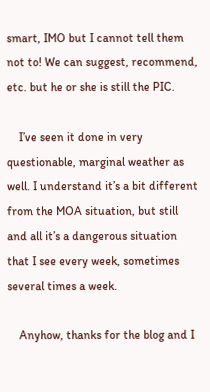smart, IMO but I cannot tell them not to! We can suggest, recommend, etc. but he or she is still the PIC.

    I’ve seen it done in very questionable, marginal weather as well. I understand it’s a bit different from the MOA situation, but still and all it’s a dangerous situation that I see every week, sometimes several times a week.

    Anyhow, thanks for the blog and I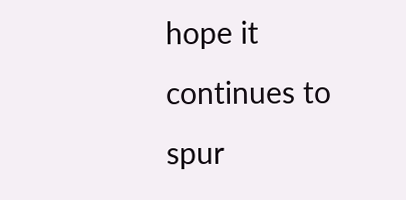hope it continues to spur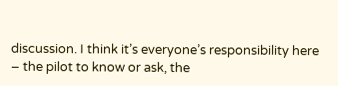discussion. I think it’s everyone’s responsibility here – the pilot to know or ask, the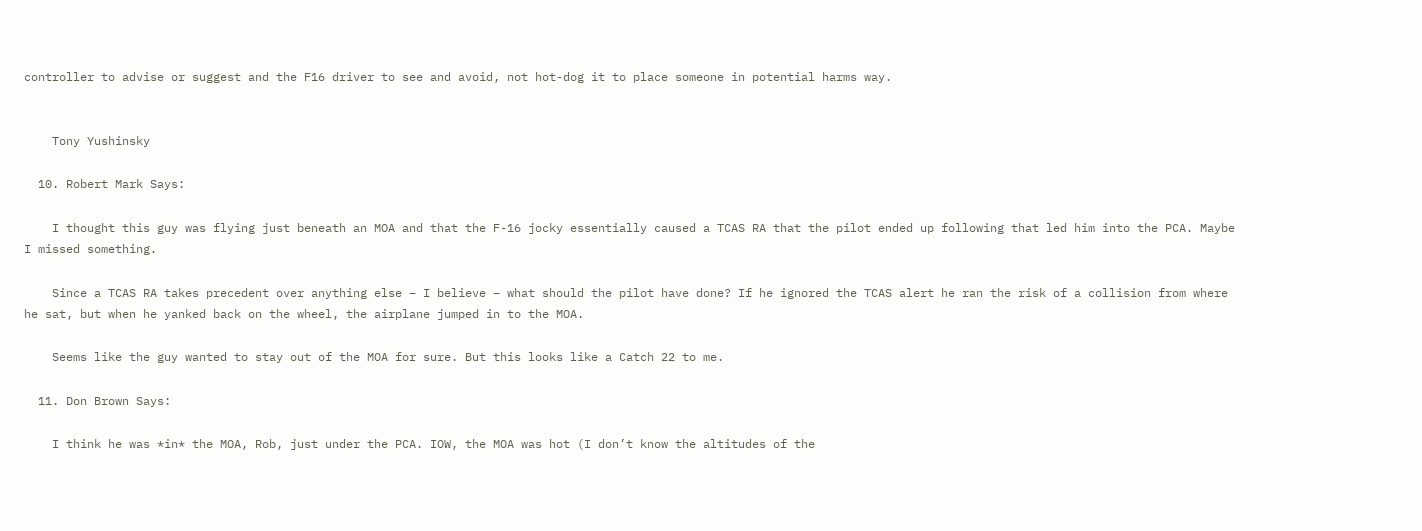controller to advise or suggest and the F16 driver to see and avoid, not hot-dog it to place someone in potential harms way.


    Tony Yushinsky

  10. Robert Mark Says:

    I thought this guy was flying just beneath an MOA and that the F-16 jocky essentially caused a TCAS RA that the pilot ended up following that led him into the PCA. Maybe I missed something.

    Since a TCAS RA takes precedent over anything else – I believe – what should the pilot have done? If he ignored the TCAS alert he ran the risk of a collision from where he sat, but when he yanked back on the wheel, the airplane jumped in to the MOA.

    Seems like the guy wanted to stay out of the MOA for sure. But this looks like a Catch 22 to me.

  11. Don Brown Says:

    I think he was *in* the MOA, Rob, just under the PCA. IOW, the MOA was hot (I don’t know the altitudes of the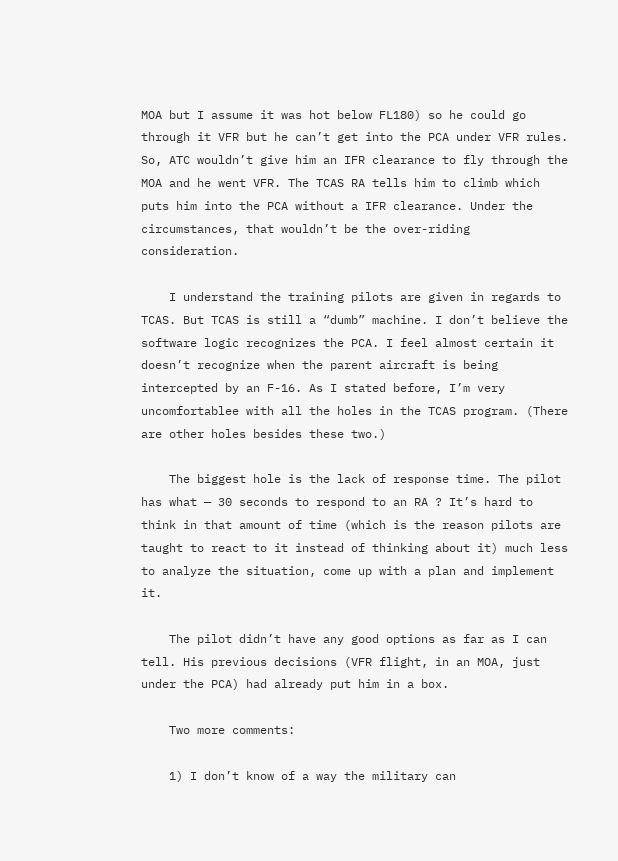MOA but I assume it was hot below FL180) so he could go through it VFR but he can’t get into the PCA under VFR rules. So, ATC wouldn’t give him an IFR clearance to fly through the MOA and he went VFR. The TCAS RA tells him to climb which puts him into the PCA without a IFR clearance. Under the circumstances, that wouldn’t be the over-riding consideration.

    I understand the training pilots are given in regards to TCAS. But TCAS is still a “dumb” machine. I don’t believe the software logic recognizes the PCA. I feel almost certain it doesn’t recognize when the parent aircraft is being intercepted by an F-16. As I stated before, I’m very uncomfortablee with all the holes in the TCAS program. (There are other holes besides these two.)

    The biggest hole is the lack of response time. The pilot has what — 30 seconds to respond to an RA ? It’s hard to think in that amount of time (which is the reason pilots are taught to react to it instead of thinking about it) much less to analyze the situation, come up with a plan and implement it.

    The pilot didn’t have any good options as far as I can tell. His previous decisions (VFR flight, in an MOA, just under the PCA) had already put him in a box.

    Two more comments:

    1) I don’t know of a way the military can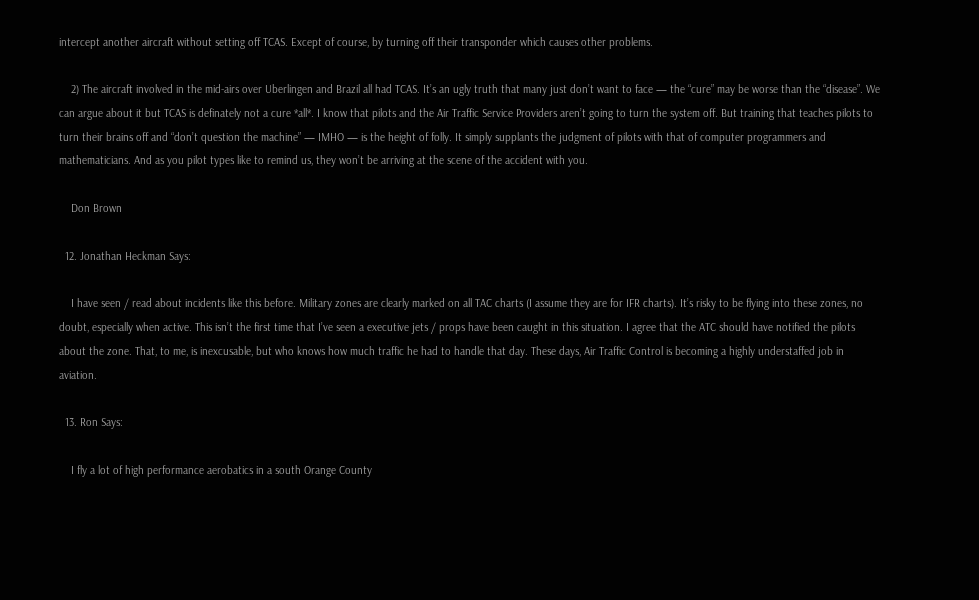intercept another aircraft without setting off TCAS. Except of course, by turning off their transponder which causes other problems.

    2) The aircraft involved in the mid-airs over Uberlingen and Brazil all had TCAS. It’s an ugly truth that many just don’t want to face — the “cure” may be worse than the “disease”. We can argue about it but TCAS is definately not a cure *all*. I know that pilots and the Air Traffic Service Providers aren’t going to turn the system off. But training that teaches pilots to turn their brains off and “don’t question the machine” — IMHO — is the height of folly. It simply supplants the judgment of pilots with that of computer programmers and mathematicians. And as you pilot types like to remind us, they won’t be arriving at the scene of the accident with you.

    Don Brown

  12. Jonathan Heckman Says:

    I have seen / read about incidents like this before. Military zones are clearly marked on all TAC charts (I assume they are for IFR charts). It’s risky to be flying into these zones, no doubt, especially when active. This isn’t the first time that I’ve seen a executive jets / props have been caught in this situation. I agree that the ATC should have notified the pilots about the zone. That, to me, is inexcusable, but who knows how much traffic he had to handle that day. These days, Air Traffic Control is becoming a highly understaffed job in aviation.

  13. Ron Says:

    I fly a lot of high performance aerobatics in a south Orange County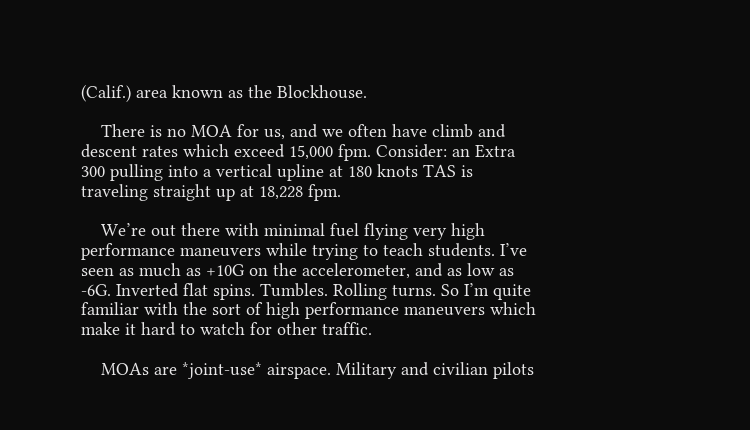(Calif.) area known as the Blockhouse.

    There is no MOA for us, and we often have climb and descent rates which exceed 15,000 fpm. Consider: an Extra 300 pulling into a vertical upline at 180 knots TAS is traveling straight up at 18,228 fpm.

    We’re out there with minimal fuel flying very high performance maneuvers while trying to teach students. I’ve seen as much as +10G on the accelerometer, and as low as -6G. Inverted flat spins. Tumbles. Rolling turns. So I’m quite familiar with the sort of high performance maneuvers which make it hard to watch for other traffic.

    MOAs are *joint-use* airspace. Military and civilian pilots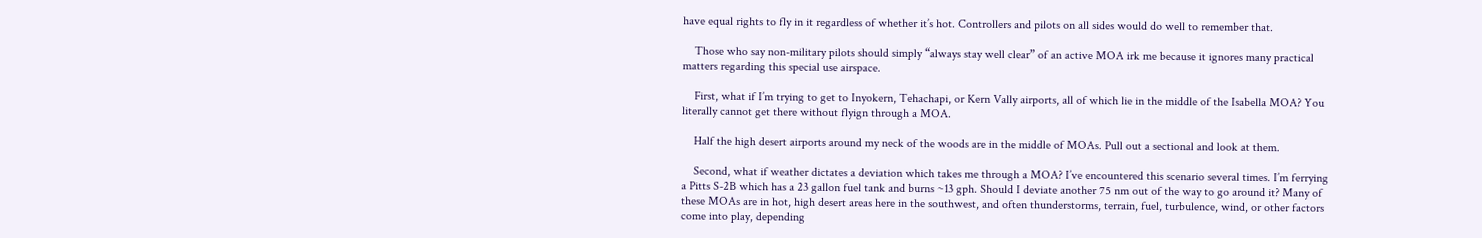have equal rights to fly in it regardless of whether it’s hot. Controllers and pilots on all sides would do well to remember that.

    Those who say non-military pilots should simply “always stay well clear” of an active MOA irk me because it ignores many practical matters regarding this special use airspace.

    First, what if I’m trying to get to Inyokern, Tehachapi, or Kern Vally airports, all of which lie in the middle of the Isabella MOA? You literally cannot get there without flyign through a MOA.

    Half the high desert airports around my neck of the woods are in the middle of MOAs. Pull out a sectional and look at them.

    Second, what if weather dictates a deviation which takes me through a MOA? I’ve encountered this scenario several times. I’m ferrying a Pitts S-2B which has a 23 gallon fuel tank and burns ~13 gph. Should I deviate another 75 nm out of the way to go around it? Many of these MOAs are in hot, high desert areas here in the southwest, and often thunderstorms, terrain, fuel, turbulence, wind, or other factors come into play, depending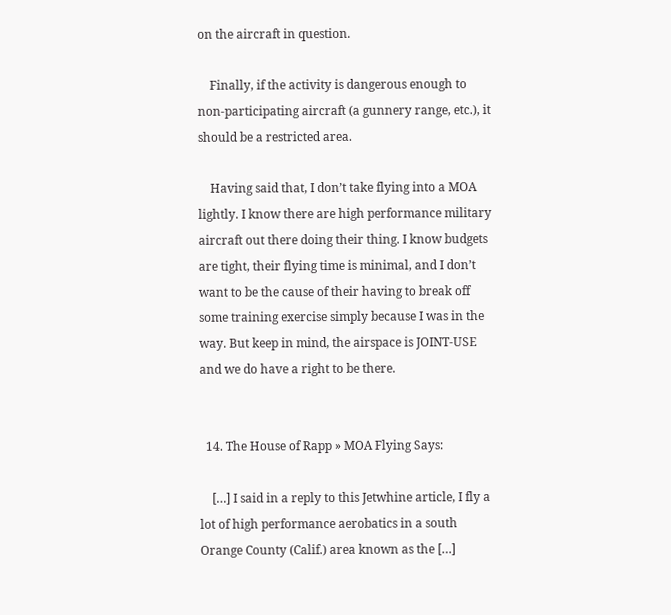on the aircraft in question.

    Finally, if the activity is dangerous enough to non-participating aircraft (a gunnery range, etc.), it should be a restricted area.

    Having said that, I don’t take flying into a MOA lightly. I know there are high performance military aircraft out there doing their thing. I know budgets are tight, their flying time is minimal, and I don’t want to be the cause of their having to break off some training exercise simply because I was in the way. But keep in mind, the airspace is JOINT-USE and we do have a right to be there.


  14. The House of Rapp » MOA Flying Says:

    […] I said in a reply to this Jetwhine article, I fly a lot of high performance aerobatics in a south Orange County (Calif.) area known as the […]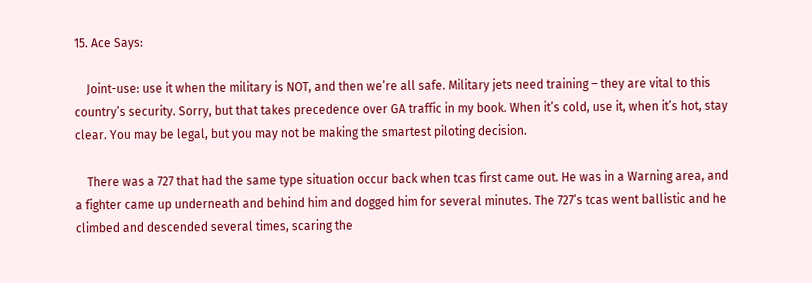15. Ace Says:

    Joint-use: use it when the military is NOT, and then we’re all safe. Military jets need training – they are vital to this country’s security. Sorry, but that takes precedence over GA traffic in my book. When it’s cold, use it, when it’s hot, stay clear. You may be legal, but you may not be making the smartest piloting decision.

    There was a 727 that had the same type situation occur back when tcas first came out. He was in a Warning area, and a fighter came up underneath and behind him and dogged him for several minutes. The 727’s tcas went ballistic and he climbed and descended several times, scaring the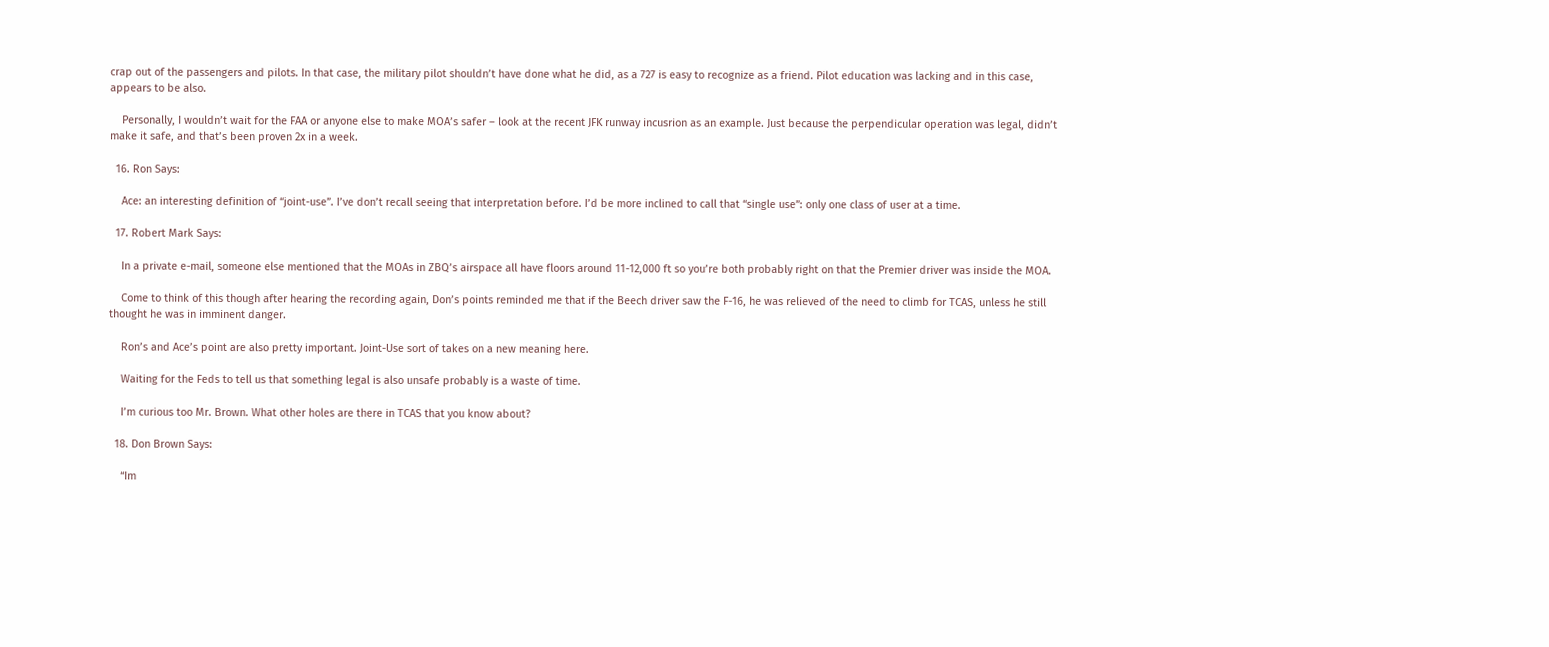crap out of the passengers and pilots. In that case, the military pilot shouldn’t have done what he did, as a 727 is easy to recognize as a friend. Pilot education was lacking and in this case, appears to be also.

    Personally, I wouldn’t wait for the FAA or anyone else to make MOA’s safer – look at the recent JFK runway incusrion as an example. Just because the perpendicular operation was legal, didn’t make it safe, and that’s been proven 2x in a week.

  16. Ron Says:

    Ace: an interesting definition of “joint-use”. I’ve don’t recall seeing that interpretation before. I’d be more inclined to call that “single use”: only one class of user at a time.

  17. Robert Mark Says:

    In a private e-mail, someone else mentioned that the MOAs in ZBQ’s airspace all have floors around 11-12,000 ft so you’re both probably right on that the Premier driver was inside the MOA.

    Come to think of this though after hearing the recording again, Don’s points reminded me that if the Beech driver saw the F-16, he was relieved of the need to climb for TCAS, unless he still thought he was in imminent danger.

    Ron’s and Ace’s point are also pretty important. Joint-Use sort of takes on a new meaning here.

    Waiting for the Feds to tell us that something legal is also unsafe probably is a waste of time.

    I’m curious too Mr. Brown. What other holes are there in TCAS that you know about?

  18. Don Brown Says:

    “Im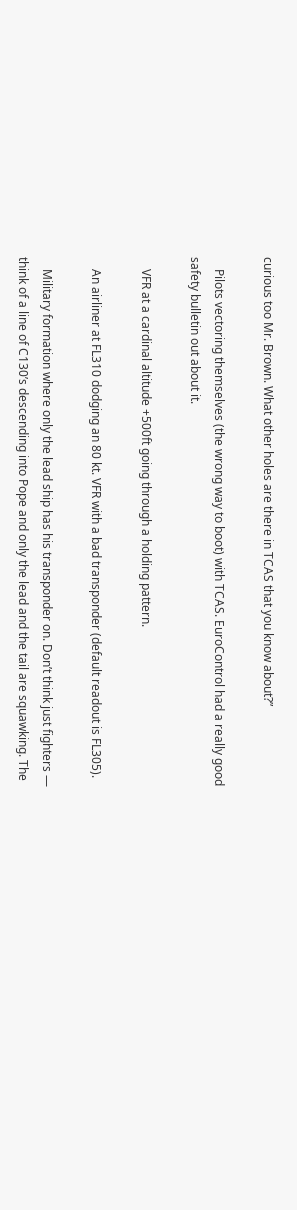curious too Mr. Brown. What other holes are there in TCAS that you know about?”

    Pilots vectoring themselves (the wrong way to boot) with TCAS. EuroControl had a really good safety bulletin out about it.

    VFR at a cardinal altitude +500ft going through a holding pattern.

    An airliner at FL310 dodging an 80 kt. VFR with a bad transponder (default readout is FL305).

    Military formation where only the lead ship has his transponder on. Don’t think just fighters — think of a line of C130’s descending into Pope and only the lead and the tail are squawking. The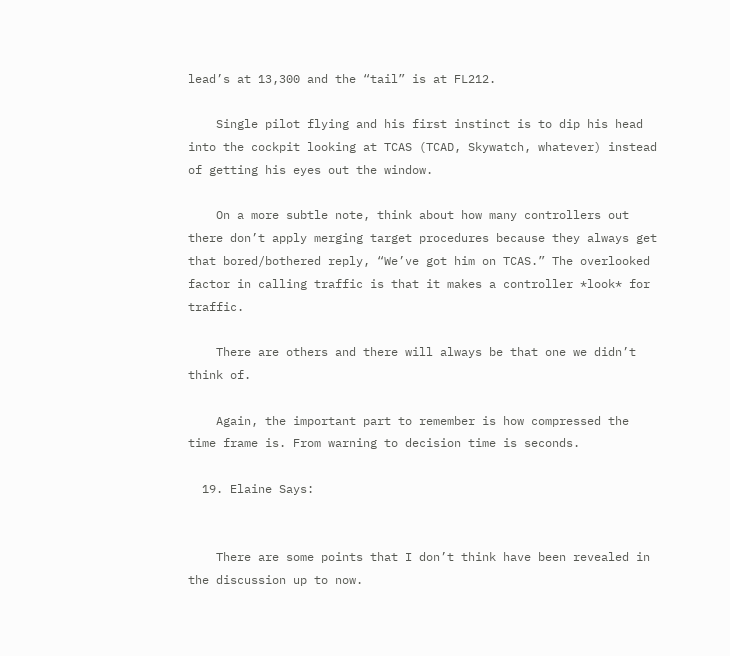lead’s at 13,300 and the “tail” is at FL212.

    Single pilot flying and his first instinct is to dip his head into the cockpit looking at TCAS (TCAD, Skywatch, whatever) instead of getting his eyes out the window.

    On a more subtle note, think about how many controllers out there don’t apply merging target procedures because they always get that bored/bothered reply, “We’ve got him on TCAS.” The overlooked factor in calling traffic is that it makes a controller *look* for traffic.

    There are others and there will always be that one we didn’t think of.

    Again, the important part to remember is how compressed the time frame is. From warning to decision time is seconds.

  19. Elaine Says:


    There are some points that I don’t think have been revealed in the discussion up to now.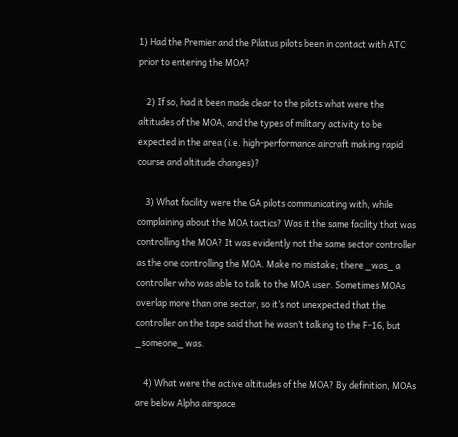1) Had the Premier and the Pilatus pilots been in contact with ATC prior to entering the MOA?

    2) If so, had it been made clear to the pilots what were the altitudes of the MOA, and the types of military activity to be expected in the area (i.e. high-performance aircraft making rapid course and altitude changes)?

    3) What facility were the GA pilots communicating with, while complaining about the MOA tactics? Was it the same facility that was controlling the MOA? It was evidently not the same sector controller as the one controlling the MOA. Make no mistake; there _was_ a controller who was able to talk to the MOA user. Sometimes MOAs overlap more than one sector, so it’s not unexpected that the controller on the tape said that he wasn’t talking to the F-16, but _someone_ was.

    4) What were the active altitudes of the MOA? By definition, MOAs are below Alpha airspace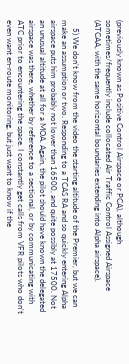(previously known as Positive Control Airspace or PCA), although sometimes/frequently include collocated Air Traffic Control Assigned Airspace (ATCAA, with the same horizontal boundaries extending into Alpha airspace).

    5) We don’t know from the video the starting altitude of the Premier, but we can make an assumption or two. Responding to a TCAS RA and so quickly entering Alpha airspace puts him probably not lower than 16500, and quite possibly at 17500. Not an unusual altitude at all for a MOA. Again, the pilot should have known the delegated airspace was there, whether by reference to a sectional, or by communicating with ATC prior to encountering the space. I constantly get calls from VFR pilots who don’t even want en-route monitoring, but just want to know if the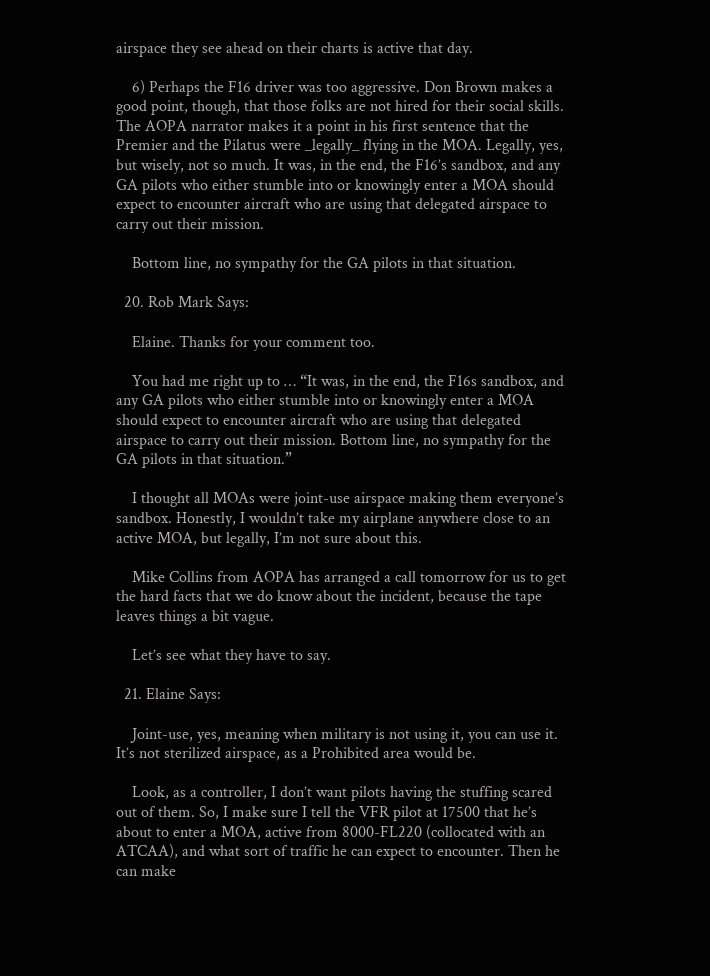airspace they see ahead on their charts is active that day.

    6) Perhaps the F16 driver was too aggressive. Don Brown makes a good point, though, that those folks are not hired for their social skills. The AOPA narrator makes it a point in his first sentence that the Premier and the Pilatus were _legally_ flying in the MOA. Legally, yes, but wisely, not so much. It was, in the end, the F16’s sandbox, and any GA pilots who either stumble into or knowingly enter a MOA should expect to encounter aircraft who are using that delegated airspace to carry out their mission.

    Bottom line, no sympathy for the GA pilots in that situation.

  20. Rob Mark Says:

    Elaine. Thanks for your comment too.

    You had me right up to … “It was, in the end, the F16s sandbox, and any GA pilots who either stumble into or knowingly enter a MOA should expect to encounter aircraft who are using that delegated airspace to carry out their mission. Bottom line, no sympathy for the GA pilots in that situation.”

    I thought all MOAs were joint-use airspace making them everyone’s sandbox. Honestly, I wouldn’t take my airplane anywhere close to an active MOA, but legally, I’m not sure about this.

    Mike Collins from AOPA has arranged a call tomorrow for us to get the hard facts that we do know about the incident, because the tape leaves things a bit vague.

    Let’s see what they have to say.

  21. Elaine Says:

    Joint-use, yes, meaning when military is not using it, you can use it. It’s not sterilized airspace, as a Prohibited area would be.

    Look, as a controller, I don’t want pilots having the stuffing scared out of them. So, I make sure I tell the VFR pilot at 17500 that he’s about to enter a MOA, active from 8000-FL220 (collocated with an ATCAA), and what sort of traffic he can expect to encounter. Then he can make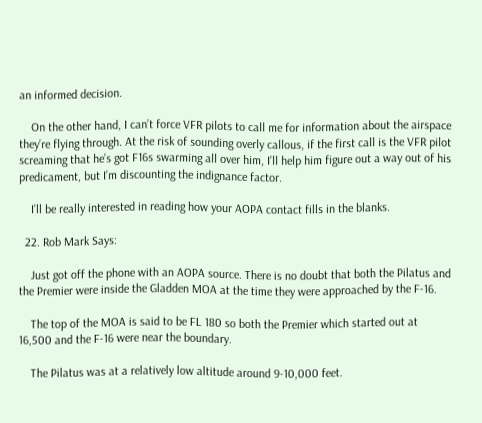an informed decision.

    On the other hand, I can’t force VFR pilots to call me for information about the airspace they’re flying through. At the risk of sounding overly callous, if the first call is the VFR pilot screaming that he’s got F16s swarming all over him, I’ll help him figure out a way out of his predicament, but I’m discounting the indignance factor.

    I’ll be really interested in reading how your AOPA contact fills in the blanks.

  22. Rob Mark Says:

    Just got off the phone with an AOPA source. There is no doubt that both the Pilatus and the Premier were inside the Gladden MOA at the time they were approached by the F-16.

    The top of the MOA is said to be FL 180 so both the Premier which started out at 16,500 and the F-16 were near the boundary.

    The Pilatus was at a relatively low altitude around 9-10,000 feet.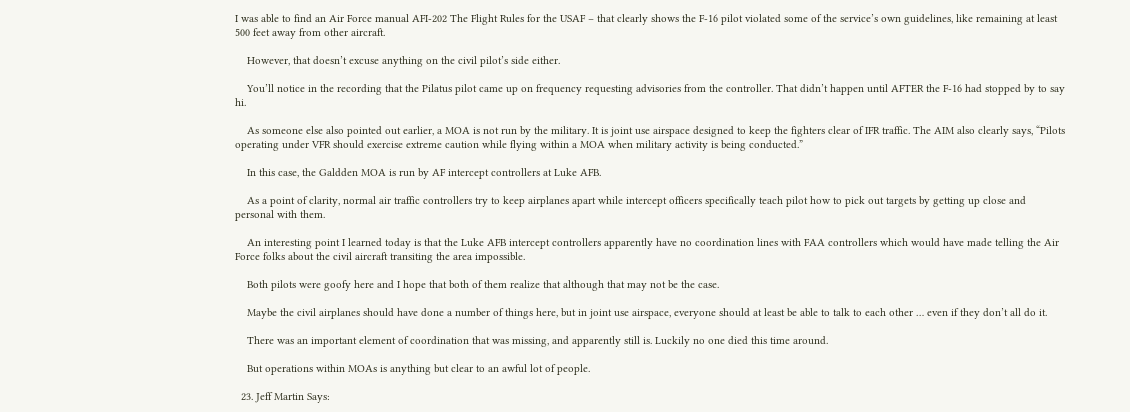I was able to find an Air Force manual AFI-202 The Flight Rules for the USAF – that clearly shows the F-16 pilot violated some of the service’s own guidelines, like remaining at least 500 feet away from other aircraft.

    However, that doesn’t excuse anything on the civil pilot’s side either.

    You’ll notice in the recording that the Pilatus pilot came up on frequency requesting advisories from the controller. That didn’t happen until AFTER the F-16 had stopped by to say hi.

    As someone else also pointed out earlier, a MOA is not run by the military. It is joint use airspace designed to keep the fighters clear of IFR traffic. The AIM also clearly says, “Pilots operating under VFR should exercise extreme caution while flying within a MOA when military activity is being conducted.”

    In this case, the Galdden MOA is run by AF intercept controllers at Luke AFB.

    As a point of clarity, normal air traffic controllers try to keep airplanes apart while intercept officers specifically teach pilot how to pick out targets by getting up close and personal with them.

    An interesting point I learned today is that the Luke AFB intercept controllers apparently have no coordination lines with FAA controllers which would have made telling the Air Force folks about the civil aircraft transiting the area impossible.

    Both pilots were goofy here and I hope that both of them realize that although that may not be the case.

    Maybe the civil airplanes should have done a number of things here, but in joint use airspace, everyone should at least be able to talk to each other … even if they don’t all do it.

    There was an important element of coordination that was missing, and apparently still is. Luckily no one died this time around.

    But operations within MOAs is anything but clear to an awful lot of people.

  23. Jeff Martin Says: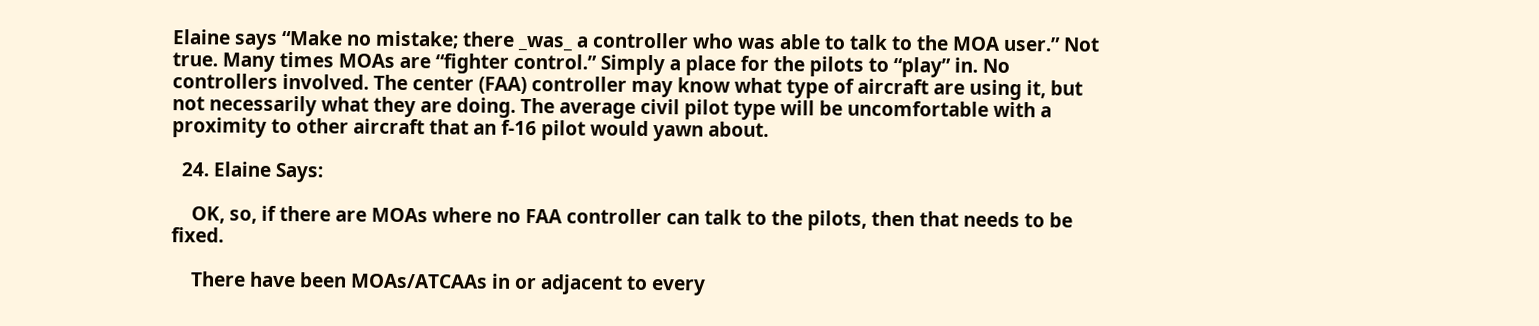Elaine says “Make no mistake; there _was_ a controller who was able to talk to the MOA user.” Not true. Many times MOAs are “fighter control.” Simply a place for the pilots to “play” in. No controllers involved. The center (FAA) controller may know what type of aircraft are using it, but not necessarily what they are doing. The average civil pilot type will be uncomfortable with a proximity to other aircraft that an f-16 pilot would yawn about.

  24. Elaine Says:

    OK, so, if there are MOAs where no FAA controller can talk to the pilots, then that needs to be fixed.

    There have been MOAs/ATCAAs in or adjacent to every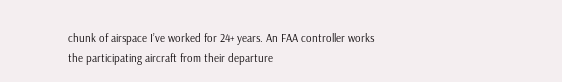chunk of airspace I’ve worked for 24+ years. An FAA controller works the participating aircraft from their departure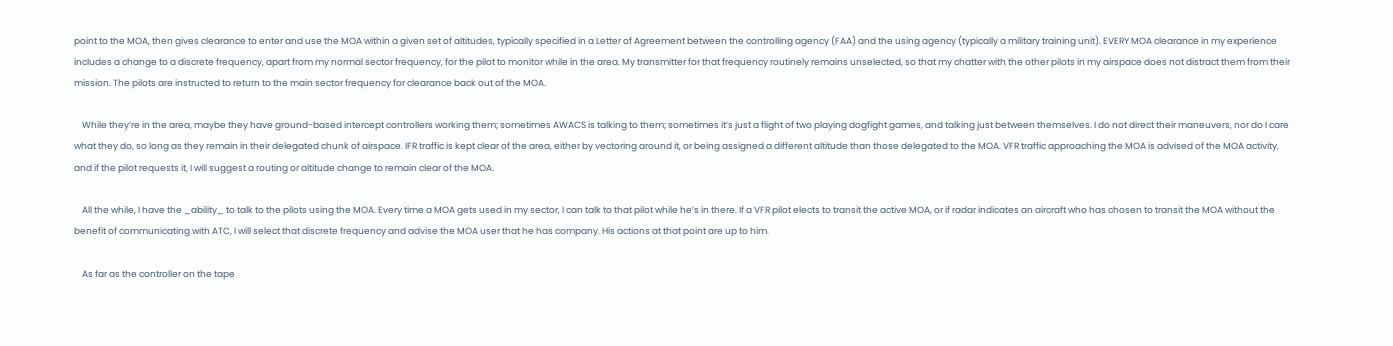point to the MOA, then gives clearance to enter and use the MOA within a given set of altitudes, typically specified in a Letter of Agreement between the controlling agency (FAA) and the using agency (typically a military training unit). EVERY MOA clearance in my experience includes a change to a discrete frequency, apart from my normal sector frequency, for the pilot to monitor while in the area. My transmitter for that frequency routinely remains unselected, so that my chatter with the other pilots in my airspace does not distract them from their mission. The pilots are instructed to return to the main sector frequency for clearance back out of the MOA.

    While they’re in the area, maybe they have ground-based intercept controllers working them; sometimes AWACS is talking to them; sometimes it’s just a flight of two playing dogfight games, and talking just between themselves. I do not direct their maneuvers, nor do I care what they do, so long as they remain in their delegated chunk of airspace. IFR traffic is kept clear of the area, either by vectoring around it, or being assigned a different altitude than those delegated to the MOA. VFR traffic approaching the MOA is advised of the MOA activity, and if the pilot requests it, I will suggest a routing or altitude change to remain clear of the MOA.

    All the while, I have the _ability_ to talk to the pilots using the MOA. Every time a MOA gets used in my sector, I can talk to that pilot while he’s in there. If a VFR pilot elects to transit the active MOA, or if radar indicates an aircraft who has chosen to transit the MOA without the benefit of communicating with ATC, I will select that discrete frequency and advise the MOA user that he has company. His actions at that point are up to him.

    As far as the controller on the tape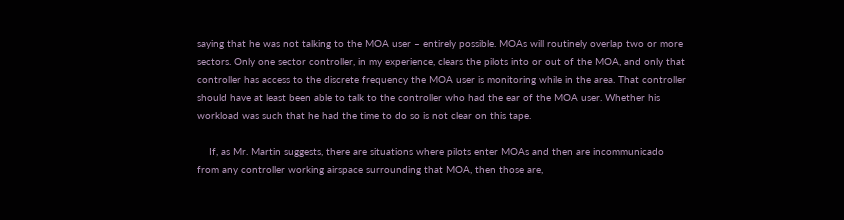saying that he was not talking to the MOA user – entirely possible. MOAs will routinely overlap two or more sectors. Only one sector controller, in my experience, clears the pilots into or out of the MOA, and only that controller has access to the discrete frequency the MOA user is monitoring while in the area. That controller should have at least been able to talk to the controller who had the ear of the MOA user. Whether his workload was such that he had the time to do so is not clear on this tape.

    If, as Mr. Martin suggests, there are situations where pilots enter MOAs and then are incommunicado from any controller working airspace surrounding that MOA, then those are,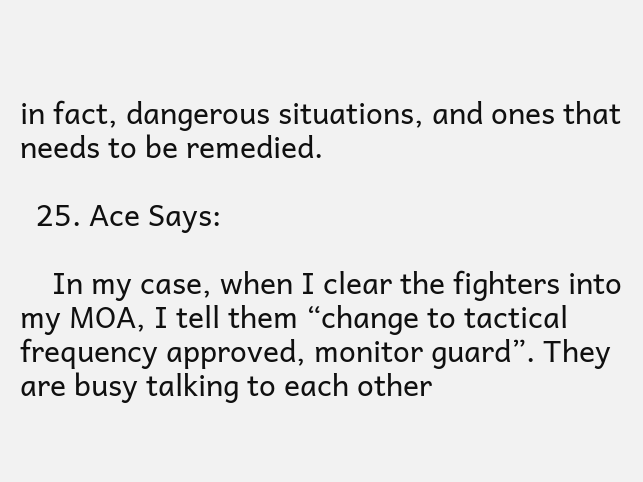in fact, dangerous situations, and ones that needs to be remedied.

  25. Ace Says:

    In my case, when I clear the fighters into my MOA, I tell them “change to tactical frequency approved, monitor guard”. They are busy talking to each other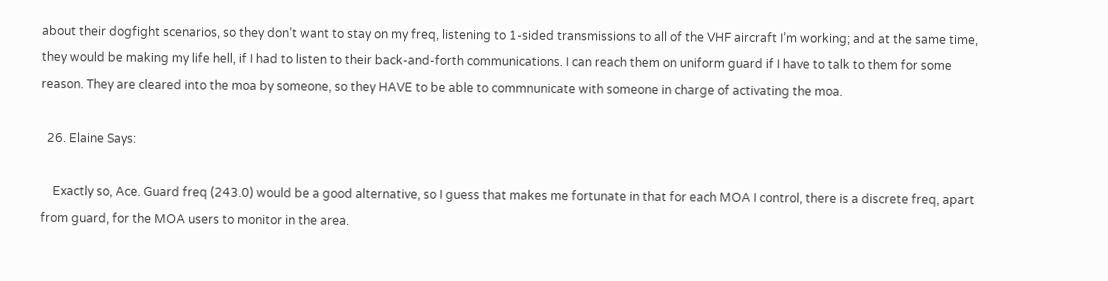about their dogfight scenarios, so they don’t want to stay on my freq, listening to 1-sided transmissions to all of the VHF aircraft I’m working; and at the same time, they would be making my life hell, if I had to listen to their back-and-forth communications. I can reach them on uniform guard if I have to talk to them for some reason. They are cleared into the moa by someone, so they HAVE to be able to commnunicate with someone in charge of activating the moa.

  26. Elaine Says:

    Exactly so, Ace. Guard freq (243.0) would be a good alternative, so I guess that makes me fortunate in that for each MOA I control, there is a discrete freq, apart from guard, for the MOA users to monitor in the area.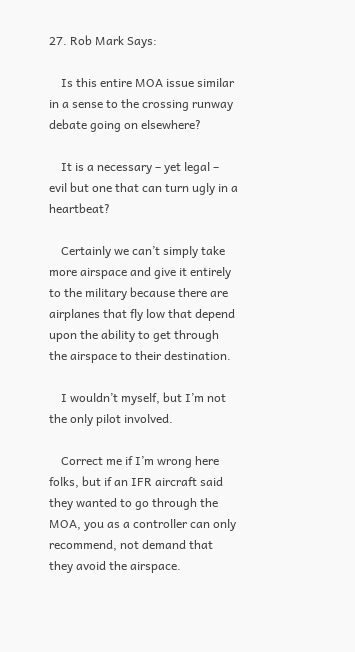27. Rob Mark Says:

    Is this entire MOA issue similar in a sense to the crossing runway debate going on elsewhere?

    It is a necessary – yet legal – evil but one that can turn ugly in a heartbeat?

    Certainly we can’t simply take more airspace and give it entirely to the military because there are airplanes that fly low that depend upon the ability to get through the airspace to their destination.

    I wouldn’t myself, but I’m not the only pilot involved.

    Correct me if I’m wrong here folks, but if an IFR aircraft said they wanted to go through the MOA, you as a controller can only recommend, not demand that they avoid the airspace.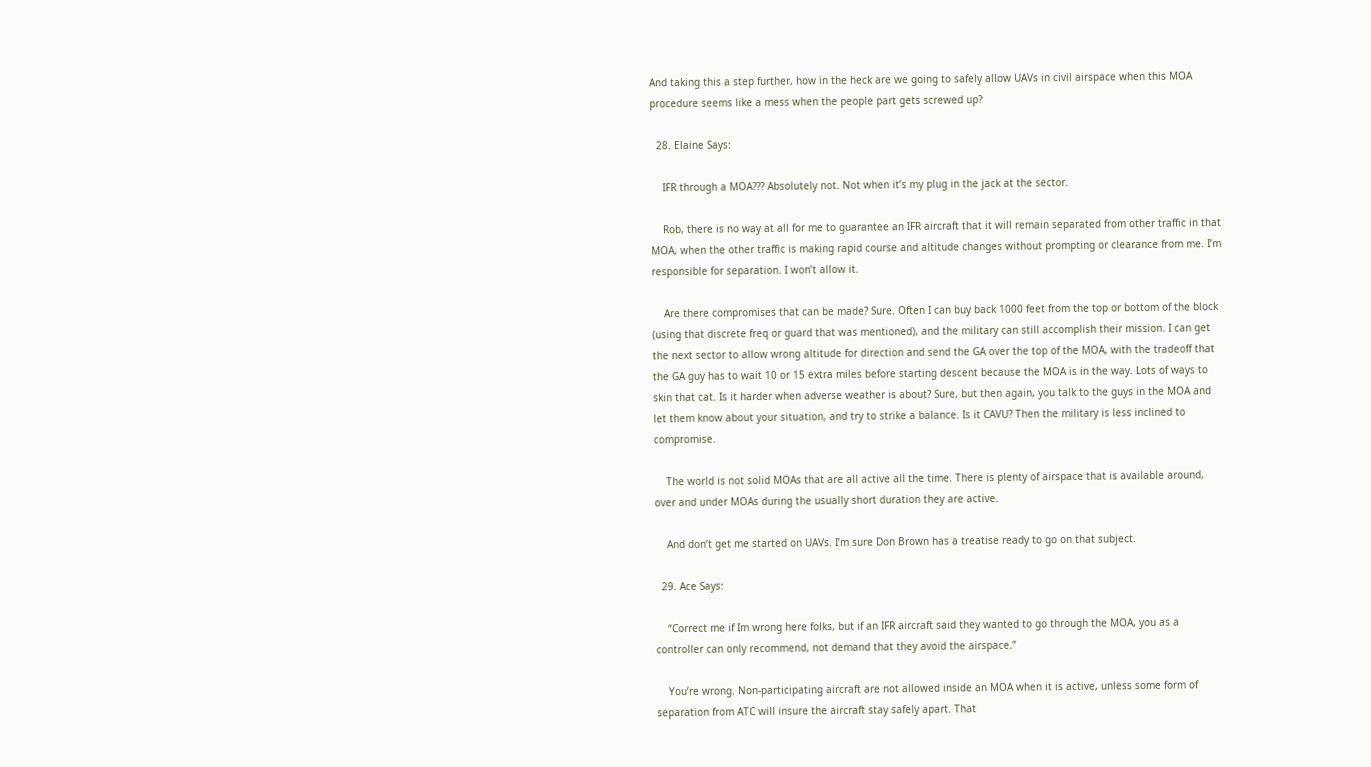And taking this a step further, how in the heck are we going to safely allow UAVs in civil airspace when this MOA procedure seems like a mess when the people part gets screwed up?

  28. Elaine Says:

    IFR through a MOA??? Absolutely not. Not when it’s my plug in the jack at the sector.

    Rob, there is no way at all for me to guarantee an IFR aircraft that it will remain separated from other traffic in that MOA, when the other traffic is making rapid course and altitude changes without prompting or clearance from me. I’m responsible for separation. I won’t allow it.

    Are there compromises that can be made? Sure. Often I can buy back 1000 feet from the top or bottom of the block (using that discrete freq or guard that was mentioned), and the military can still accomplish their mission. I can get the next sector to allow wrong altitude for direction and send the GA over the top of the MOA, with the tradeoff that the GA guy has to wait 10 or 15 extra miles before starting descent because the MOA is in the way. Lots of ways to skin that cat. Is it harder when adverse weather is about? Sure, but then again, you talk to the guys in the MOA and let them know about your situation, and try to strike a balance. Is it CAVU? Then the military is less inclined to compromise.

    The world is not solid MOAs that are all active all the time. There is plenty of airspace that is available around, over and under MOAs during the usually short duration they are active.

    And don’t get me started on UAVs. I’m sure Don Brown has a treatise ready to go on that subject.

  29. Ace Says:

    “Correct me if Im wrong here folks, but if an IFR aircraft said they wanted to go through the MOA, you as a controller can only recommend, not demand that they avoid the airspace.”

    You’re wrong. Non-participating aircraft are not allowed inside an MOA when it is active, unless some form of separation from ATC will insure the aircraft stay safely apart. That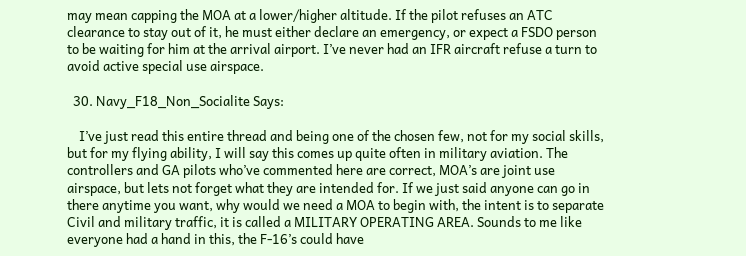may mean capping the MOA at a lower/higher altitude. If the pilot refuses an ATC clearance to stay out of it, he must either declare an emergency, or expect a FSDO person to be waiting for him at the arrival airport. I’ve never had an IFR aircraft refuse a turn to avoid active special use airspace.

  30. Navy_F18_Non_Socialite Says:

    I’ve just read this entire thread and being one of the chosen few, not for my social skills, but for my flying ability, I will say this comes up quite often in military aviation. The controllers and GA pilots who’ve commented here are correct, MOA’s are joint use airspace, but lets not forget what they are intended for. If we just said anyone can go in there anytime you want, why would we need a MOA to begin with, the intent is to separate Civil and military traffic, it is called a MILITARY OPERATING AREA. Sounds to me like everyone had a hand in this, the F-16’s could have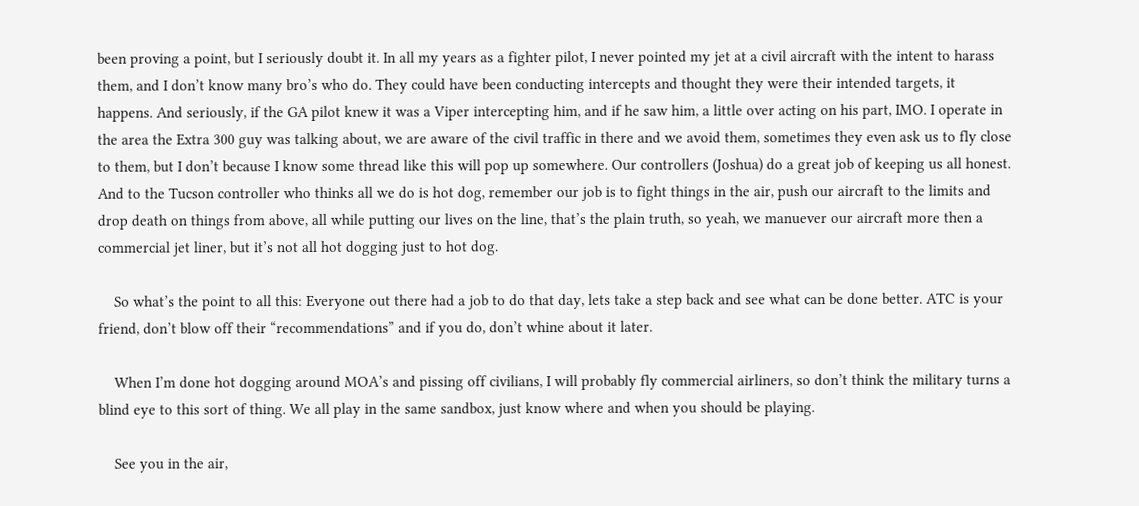been proving a point, but I seriously doubt it. In all my years as a fighter pilot, I never pointed my jet at a civil aircraft with the intent to harass them, and I don’t know many bro’s who do. They could have been conducting intercepts and thought they were their intended targets, it happens. And seriously, if the GA pilot knew it was a Viper intercepting him, and if he saw him, a little over acting on his part, IMO. I operate in the area the Extra 300 guy was talking about, we are aware of the civil traffic in there and we avoid them, sometimes they even ask us to fly close to them, but I don’t because I know some thread like this will pop up somewhere. Our controllers (Joshua) do a great job of keeping us all honest. And to the Tucson controller who thinks all we do is hot dog, remember our job is to fight things in the air, push our aircraft to the limits and drop death on things from above, all while putting our lives on the line, that’s the plain truth, so yeah, we manuever our aircraft more then a commercial jet liner, but it’s not all hot dogging just to hot dog.

    So what’s the point to all this: Everyone out there had a job to do that day, lets take a step back and see what can be done better. ATC is your friend, don’t blow off their “recommendations” and if you do, don’t whine about it later.

    When I’m done hot dogging around MOA’s and pissing off civilians, I will probably fly commercial airliners, so don’t think the military turns a blind eye to this sort of thing. We all play in the same sandbox, just know where and when you should be playing.

    See you in the air,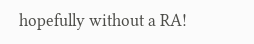hopefully without a RA!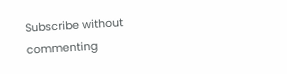Subscribe without commenting